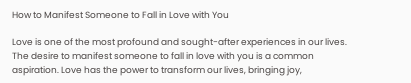How to Manifest Someone to Fall in Love with You

Love is one of the most profound and sought-after experiences in our lives. The desire to manifest someone to fall in love with you is a common aspiration. Love has the power to transform our lives, bringing joy,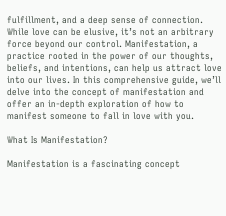fulfillment, and a deep sense of connection. While love can be elusive, it’s not an arbitrary force beyond our control. Manifestation, a practice rooted in the power of our thoughts, beliefs, and intentions, can help us attract love into our lives. In this comprehensive guide, we’ll delve into the concept of manifestation and offer an in-depth exploration of how to manifest someone to fall in love with you.

What Is Manifestation?

Manifestation is a fascinating concept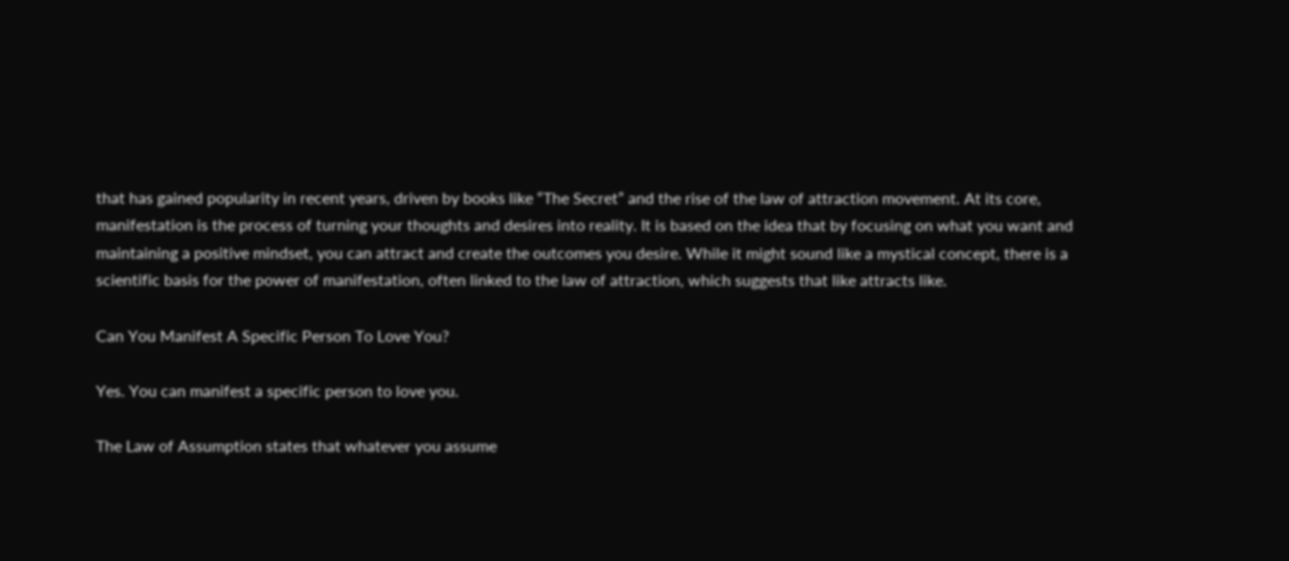that has gained popularity in recent years, driven by books like “The Secret” and the rise of the law of attraction movement. At its core, manifestation is the process of turning your thoughts and desires into reality. It is based on the idea that by focusing on what you want and maintaining a positive mindset, you can attract and create the outcomes you desire. While it might sound like a mystical concept, there is a scientific basis for the power of manifestation, often linked to the law of attraction, which suggests that like attracts like.

Can You Manifest A Specific Person To Love You?

Yes. You can manifest a specific person to love you.

The Law of Assumption states that whatever you assume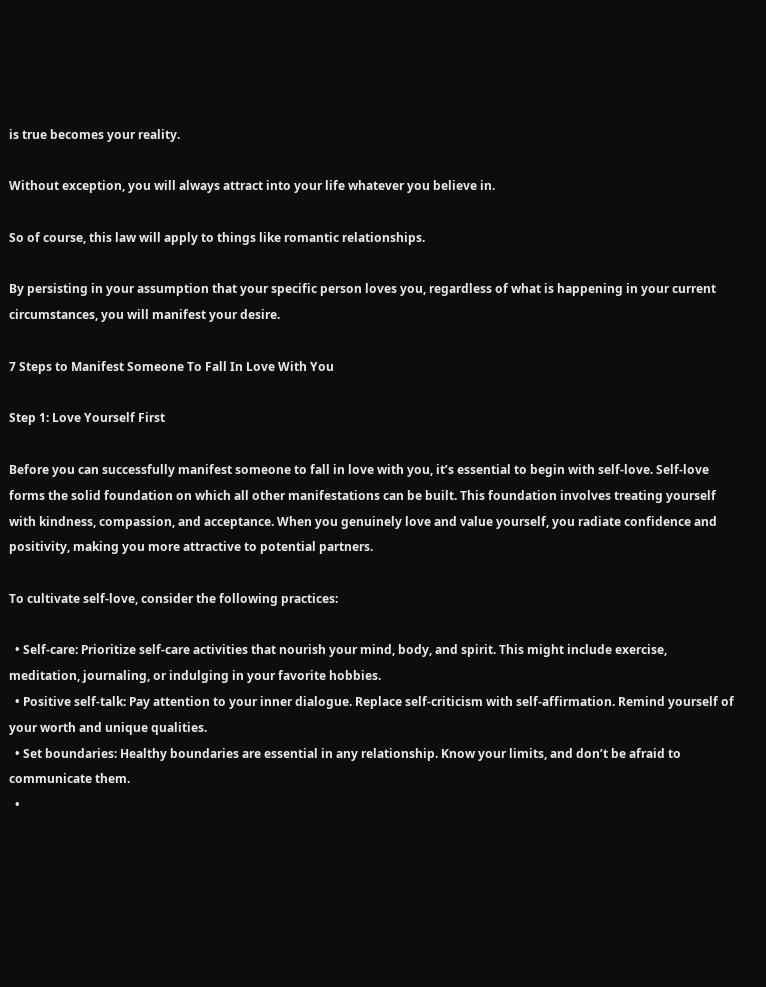is true becomes your reality.

Without exception, you will always attract into your life whatever you believe in.

So of course, this law will apply to things like romantic relationships.

By persisting in your assumption that your specific person loves you, regardless of what is happening in your current circumstances, you will manifest your desire.

7 Steps to Manifest Someone To Fall In Love With You

Step 1: Love Yourself First

Before you can successfully manifest someone to fall in love with you, it’s essential to begin with self-love. Self-love forms the solid foundation on which all other manifestations can be built. This foundation involves treating yourself with kindness, compassion, and acceptance. When you genuinely love and value yourself, you radiate confidence and positivity, making you more attractive to potential partners.

To cultivate self-love, consider the following practices:

  • Self-care: Prioritize self-care activities that nourish your mind, body, and spirit. This might include exercise, meditation, journaling, or indulging in your favorite hobbies.
  • Positive self-talk: Pay attention to your inner dialogue. Replace self-criticism with self-affirmation. Remind yourself of your worth and unique qualities.
  • Set boundaries: Healthy boundaries are essential in any relationship. Know your limits, and don’t be afraid to communicate them.
  •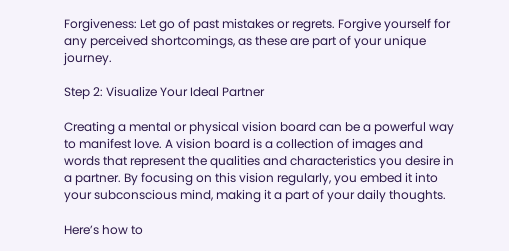Forgiveness: Let go of past mistakes or regrets. Forgive yourself for any perceived shortcomings, as these are part of your unique journey.

Step 2: Visualize Your Ideal Partner

Creating a mental or physical vision board can be a powerful way to manifest love. A vision board is a collection of images and words that represent the qualities and characteristics you desire in a partner. By focusing on this vision regularly, you embed it into your subconscious mind, making it a part of your daily thoughts.

Here’s how to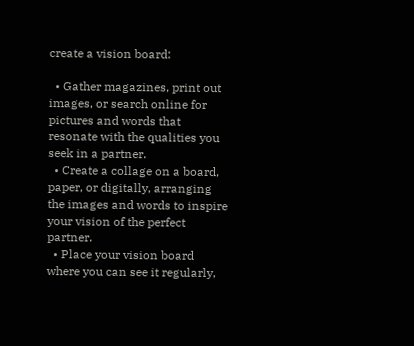create a vision board:

  • Gather magazines, print out images, or search online for pictures and words that resonate with the qualities you seek in a partner.
  • Create a collage on a board, paper, or digitally, arranging the images and words to inspire your vision of the perfect partner.
  • Place your vision board where you can see it regularly,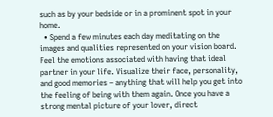such as by your bedside or in a prominent spot in your home.
  • Spend a few minutes each day meditating on the images and qualities represented on your vision board. Feel the emotions associated with having that ideal partner in your life. Visualize their face, personality, and good memories – anything that will help you get into the feeling of being with them again. Once you have a strong mental picture of your lover, direct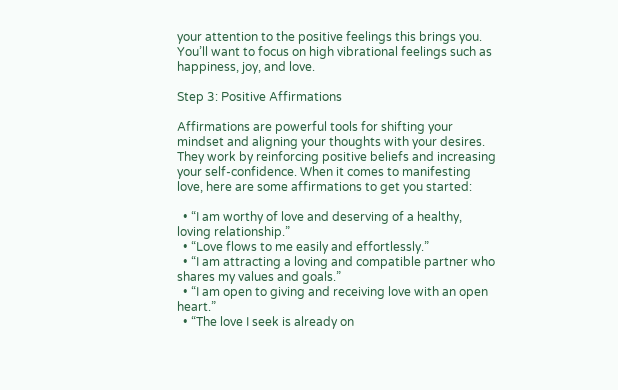your attention to the positive feelings this brings you. You’ll want to focus on high vibrational feelings such as happiness, joy, and love.

Step 3: Positive Affirmations

Affirmations are powerful tools for shifting your mindset and aligning your thoughts with your desires. They work by reinforcing positive beliefs and increasing your self-confidence. When it comes to manifesting love, here are some affirmations to get you started:

  • “I am worthy of love and deserving of a healthy, loving relationship.”
  • “Love flows to me easily and effortlessly.”
  • “I am attracting a loving and compatible partner who shares my values and goals.”
  • “I am open to giving and receiving love with an open heart.”
  • “The love I seek is already on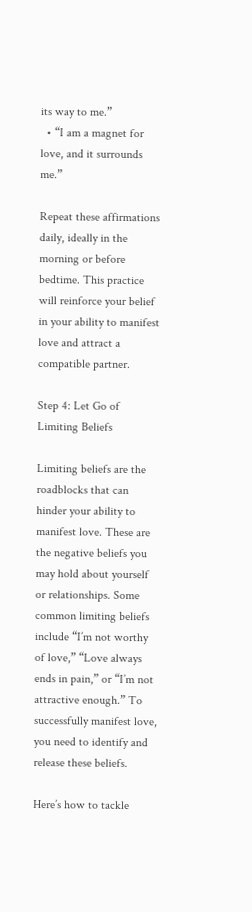its way to me.”
  • “I am a magnet for love, and it surrounds me.”

Repeat these affirmations daily, ideally in the morning or before bedtime. This practice will reinforce your belief in your ability to manifest love and attract a compatible partner.

Step 4: Let Go of Limiting Beliefs

Limiting beliefs are the roadblocks that can hinder your ability to manifest love. These are the negative beliefs you may hold about yourself or relationships. Some common limiting beliefs include “I’m not worthy of love,” “Love always ends in pain,” or “I’m not attractive enough.” To successfully manifest love, you need to identify and release these beliefs.

Here’s how to tackle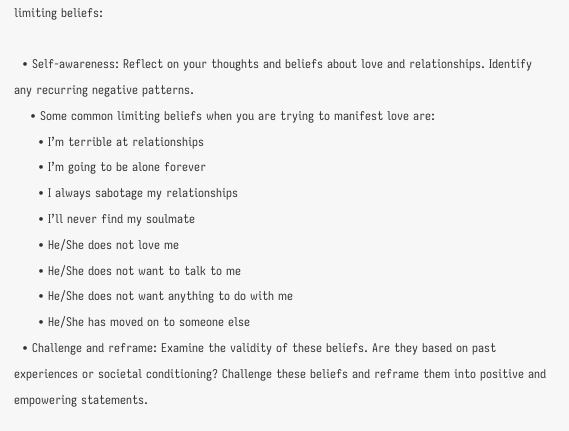limiting beliefs:

  • Self-awareness: Reflect on your thoughts and beliefs about love and relationships. Identify any recurring negative patterns.
    • Some common limiting beliefs when you are trying to manifest love are:
      • I’m terrible at relationships
      • I’m going to be alone forever
      • I always sabotage my relationships
      • I’ll never find my soulmate
      • He/She does not love me
      • He/She does not want to talk to me
      • He/She does not want anything to do with me
      • He/She has moved on to someone else
  • Challenge and reframe: Examine the validity of these beliefs. Are they based on past experiences or societal conditioning? Challenge these beliefs and reframe them into positive and empowering statements.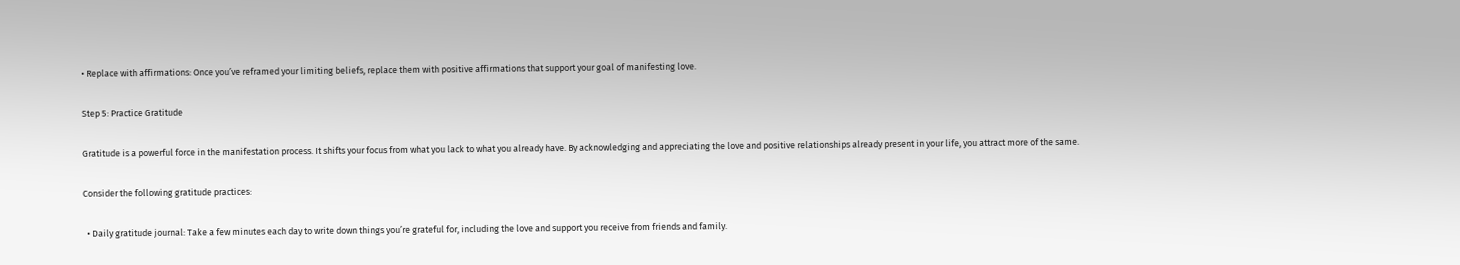• Replace with affirmations: Once you’ve reframed your limiting beliefs, replace them with positive affirmations that support your goal of manifesting love.

Step 5: Practice Gratitude

Gratitude is a powerful force in the manifestation process. It shifts your focus from what you lack to what you already have. By acknowledging and appreciating the love and positive relationships already present in your life, you attract more of the same.

Consider the following gratitude practices:

  • Daily gratitude journal: Take a few minutes each day to write down things you’re grateful for, including the love and support you receive from friends and family.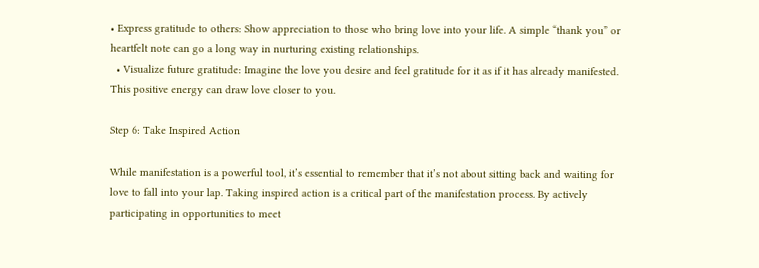• Express gratitude to others: Show appreciation to those who bring love into your life. A simple “thank you” or heartfelt note can go a long way in nurturing existing relationships.
  • Visualize future gratitude: Imagine the love you desire and feel gratitude for it as if it has already manifested. This positive energy can draw love closer to you.

Step 6: Take Inspired Action

While manifestation is a powerful tool, it’s essential to remember that it’s not about sitting back and waiting for love to fall into your lap. Taking inspired action is a critical part of the manifestation process. By actively participating in opportunities to meet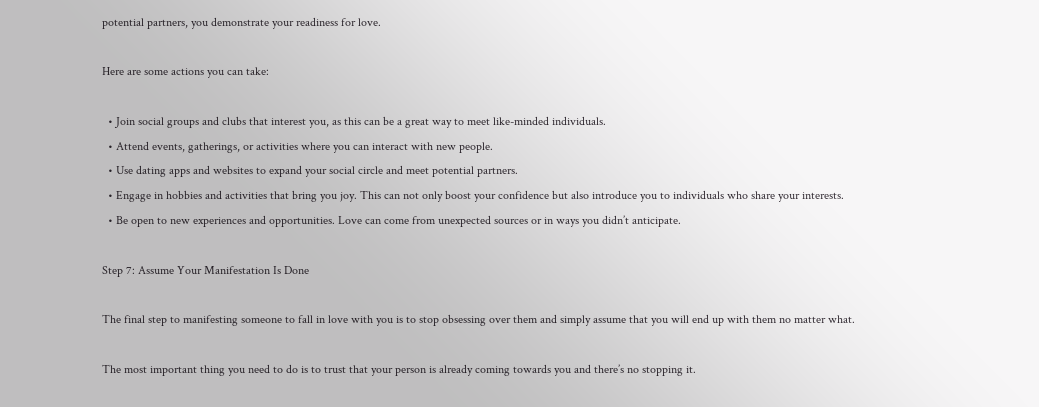potential partners, you demonstrate your readiness for love.

Here are some actions you can take:

  • Join social groups and clubs that interest you, as this can be a great way to meet like-minded individuals.
  • Attend events, gatherings, or activities where you can interact with new people.
  • Use dating apps and websites to expand your social circle and meet potential partners.
  • Engage in hobbies and activities that bring you joy. This can not only boost your confidence but also introduce you to individuals who share your interests.
  • Be open to new experiences and opportunities. Love can come from unexpected sources or in ways you didn’t anticipate.

Step 7: Assume Your Manifestation Is Done

The final step to manifesting someone to fall in love with you is to stop obsessing over them and simply assume that you will end up with them no matter what.

The most important thing you need to do is to trust that your person is already coming towards you and there’s no stopping it.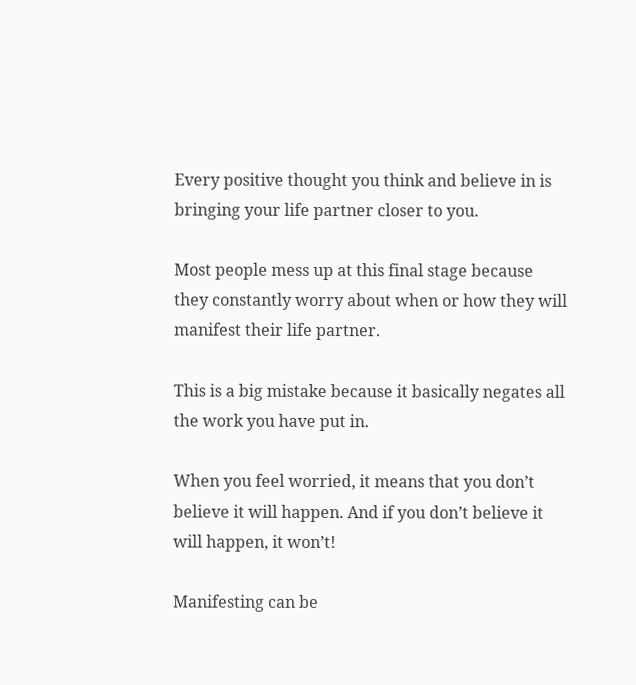Every positive thought you think and believe in is bringing your life partner closer to you.

Most people mess up at this final stage because they constantly worry about when or how they will manifest their life partner.

This is a big mistake because it basically negates all the work you have put in.

When you feel worried, it means that you don’t believe it will happen. And if you don’t believe it will happen, it won’t!

Manifesting can be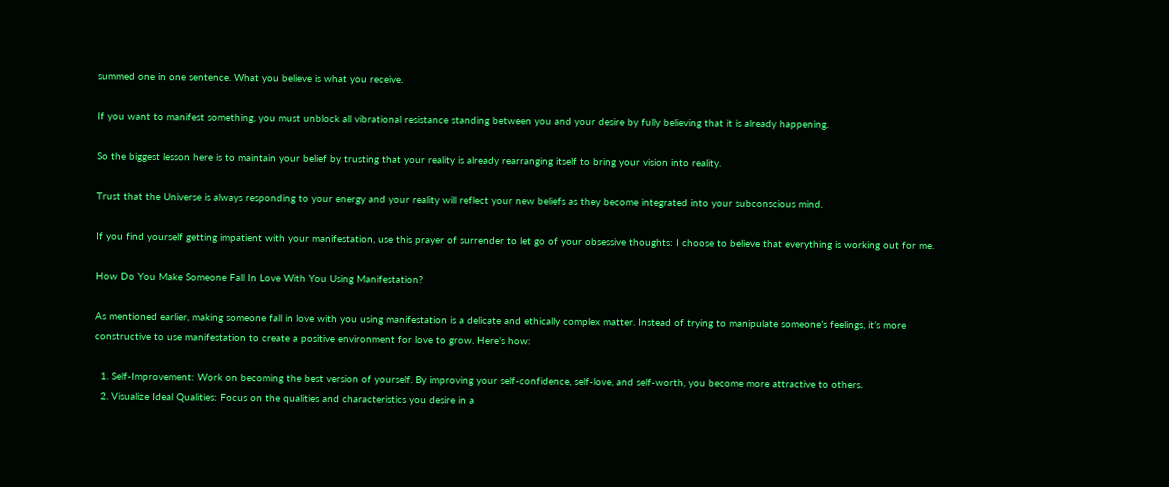summed one in one sentence. What you believe is what you receive.

If you want to manifest something, you must unblock all vibrational resistance standing between you and your desire by fully believing that it is already happening.

So the biggest lesson here is to maintain your belief by trusting that your reality is already rearranging itself to bring your vision into reality.

Trust that the Universe is always responding to your energy and your reality will reflect your new beliefs as they become integrated into your subconscious mind.

If you find yourself getting impatient with your manifestation, use this prayer of surrender to let go of your obsessive thoughts: I choose to believe that everything is working out for me.

How Do You Make Someone Fall In Love With You Using Manifestation?

As mentioned earlier, making someone fall in love with you using manifestation is a delicate and ethically complex matter. Instead of trying to manipulate someone’s feelings, it’s more constructive to use manifestation to create a positive environment for love to grow. Here’s how:

  1. Self-Improvement: Work on becoming the best version of yourself. By improving your self-confidence, self-love, and self-worth, you become more attractive to others.
  2. Visualize Ideal Qualities: Focus on the qualities and characteristics you desire in a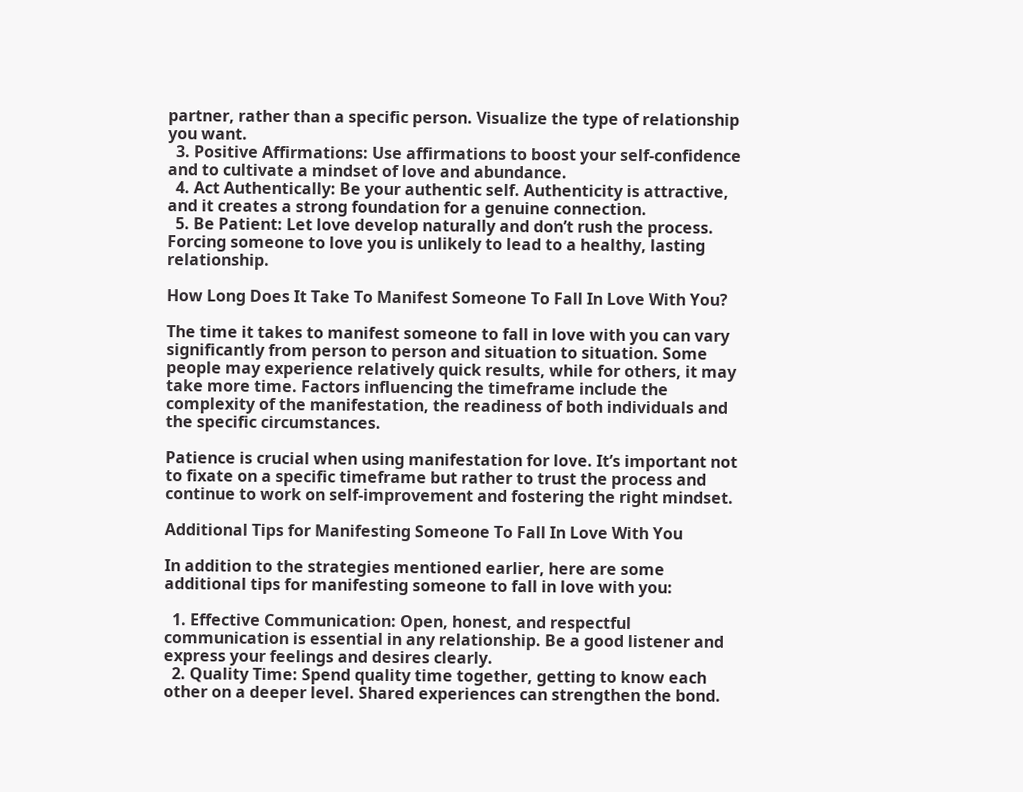partner, rather than a specific person. Visualize the type of relationship you want.
  3. Positive Affirmations: Use affirmations to boost your self-confidence and to cultivate a mindset of love and abundance.
  4. Act Authentically: Be your authentic self. Authenticity is attractive, and it creates a strong foundation for a genuine connection.
  5. Be Patient: Let love develop naturally and don’t rush the process. Forcing someone to love you is unlikely to lead to a healthy, lasting relationship.

How Long Does It Take To Manifest Someone To Fall In Love With You?

The time it takes to manifest someone to fall in love with you can vary significantly from person to person and situation to situation. Some people may experience relatively quick results, while for others, it may take more time. Factors influencing the timeframe include the complexity of the manifestation, the readiness of both individuals and the specific circumstances.

Patience is crucial when using manifestation for love. It’s important not to fixate on a specific timeframe but rather to trust the process and continue to work on self-improvement and fostering the right mindset.

Additional Tips for Manifesting Someone To Fall In Love With You

In addition to the strategies mentioned earlier, here are some additional tips for manifesting someone to fall in love with you:

  1. Effective Communication: Open, honest, and respectful communication is essential in any relationship. Be a good listener and express your feelings and desires clearly.
  2. Quality Time: Spend quality time together, getting to know each other on a deeper level. Shared experiences can strengthen the bond.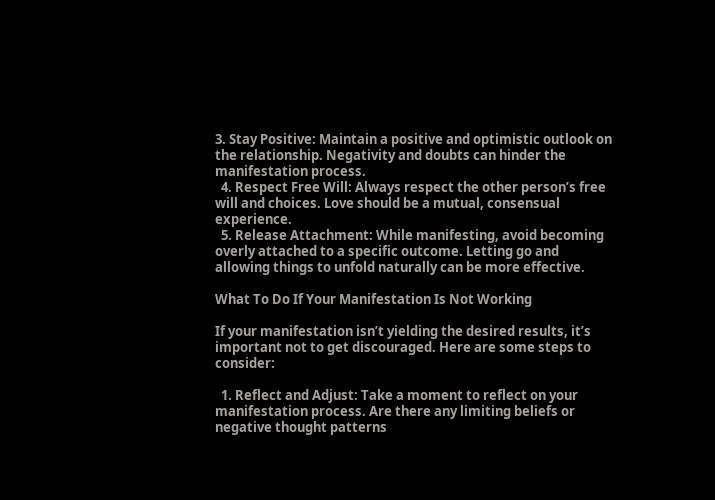3. Stay Positive: Maintain a positive and optimistic outlook on the relationship. Negativity and doubts can hinder the manifestation process.
  4. Respect Free Will: Always respect the other person’s free will and choices. Love should be a mutual, consensual experience.
  5. Release Attachment: While manifesting, avoid becoming overly attached to a specific outcome. Letting go and allowing things to unfold naturally can be more effective.

What To Do If Your Manifestation Is Not Working

If your manifestation isn’t yielding the desired results, it’s important not to get discouraged. Here are some steps to consider:

  1. Reflect and Adjust: Take a moment to reflect on your manifestation process. Are there any limiting beliefs or negative thought patterns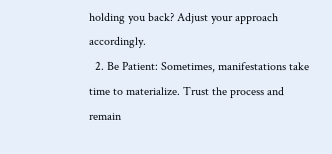holding you back? Adjust your approach accordingly.
  2. Be Patient: Sometimes, manifestations take time to materialize. Trust the process and remain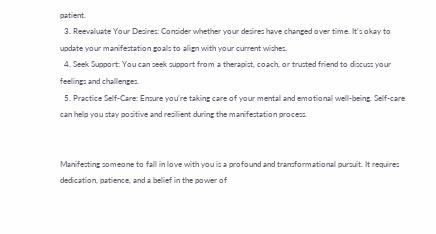patient.
  3. Reevaluate Your Desires: Consider whether your desires have changed over time. It’s okay to update your manifestation goals to align with your current wishes.
  4. Seek Support: You can seek support from a therapist, coach, or trusted friend to discuss your feelings and challenges.
  5. Practice Self-Care: Ensure you’re taking care of your mental and emotional well-being. Self-care can help you stay positive and resilient during the manifestation process.


Manifesting someone to fall in love with you is a profound and transformational pursuit. It requires dedication, patience, and a belief in the power of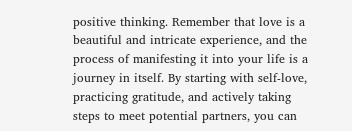positive thinking. Remember that love is a beautiful and intricate experience, and the process of manifesting it into your life is a journey in itself. By starting with self-love, practicing gratitude, and actively taking steps to meet potential partners, you can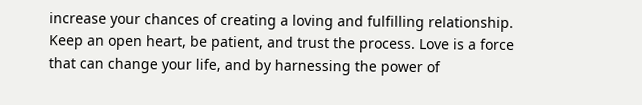increase your chances of creating a loving and fulfilling relationship. Keep an open heart, be patient, and trust the process. Love is a force that can change your life, and by harnessing the power of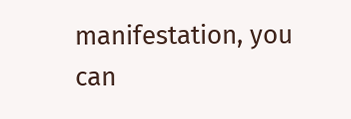manifestation, you can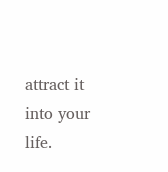attract it into your life.